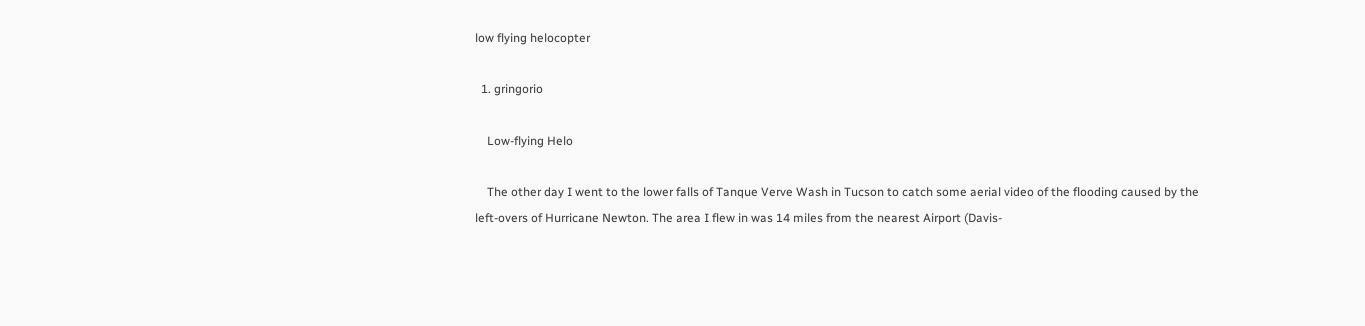low flying helocopter

  1. gringorio

    Low-flying Helo

    The other day I went to the lower falls of Tanque Verve Wash in Tucson to catch some aerial video of the flooding caused by the left-overs of Hurricane Newton. The area I flew in was 14 miles from the nearest Airport (Davis-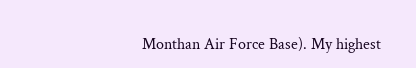Monthan Air Force Base). My highest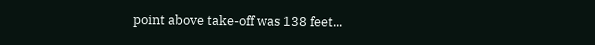point above take-off was 138 feet...